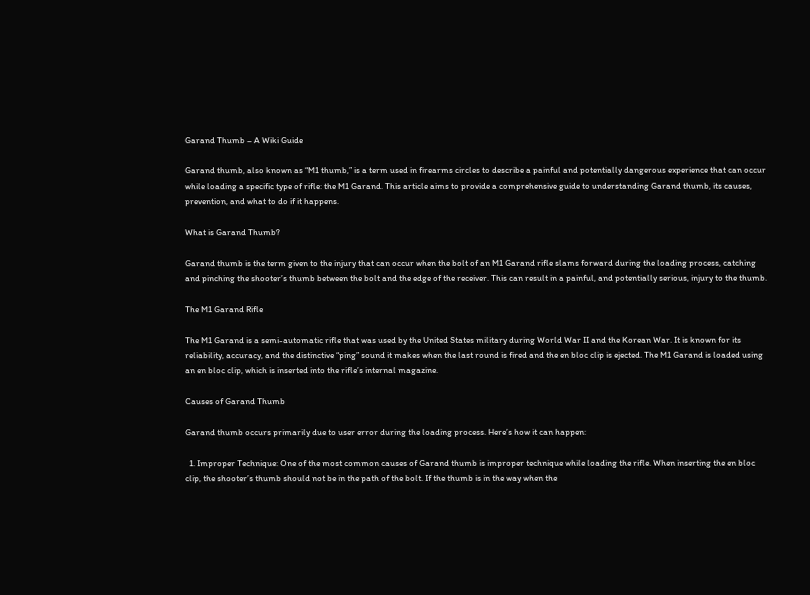Garand Thumb – A Wiki Guide

Garand thumb, also known as “M1 thumb,” is a term used in firearms circles to describe a painful and potentially dangerous experience that can occur while loading a specific type of rifle: the M1 Garand. This article aims to provide a comprehensive guide to understanding Garand thumb, its causes, prevention, and what to do if it happens.

What is Garand Thumb?

Garand thumb is the term given to the injury that can occur when the bolt of an M1 Garand rifle slams forward during the loading process, catching and pinching the shooter’s thumb between the bolt and the edge of the receiver. This can result in a painful, and potentially serious, injury to the thumb.

The M1 Garand Rifle

The M1 Garand is a semi-automatic rifle that was used by the United States military during World War II and the Korean War. It is known for its reliability, accuracy, and the distinctive “ping” sound it makes when the last round is fired and the en bloc clip is ejected. The M1 Garand is loaded using an en bloc clip, which is inserted into the rifle’s internal magazine.

Causes of Garand Thumb

Garand thumb occurs primarily due to user error during the loading process. Here’s how it can happen:

  1. Improper Technique: One of the most common causes of Garand thumb is improper technique while loading the rifle. When inserting the en bloc clip, the shooter’s thumb should not be in the path of the bolt. If the thumb is in the way when the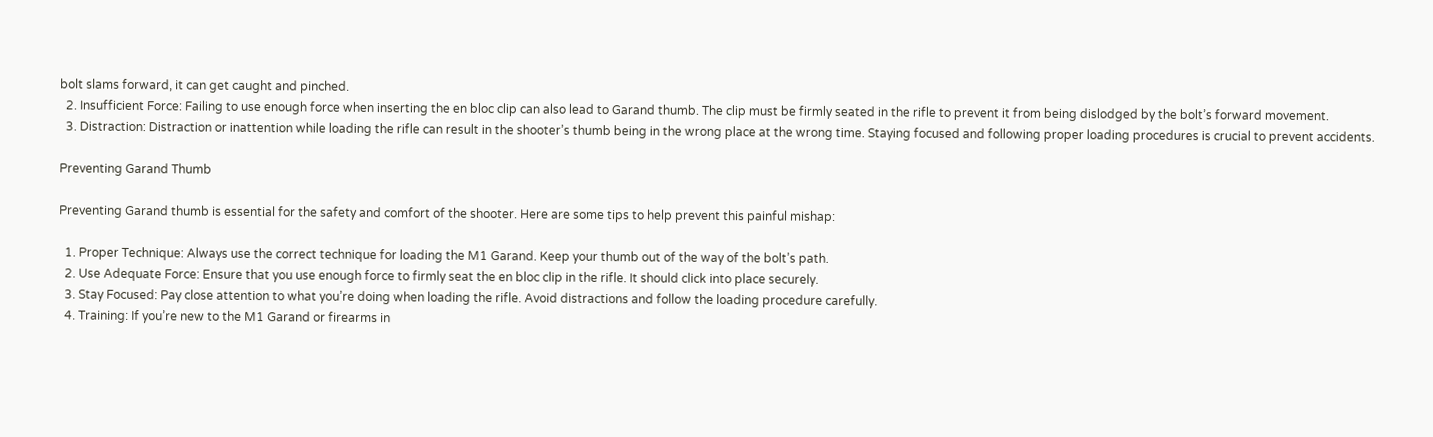bolt slams forward, it can get caught and pinched.
  2. Insufficient Force: Failing to use enough force when inserting the en bloc clip can also lead to Garand thumb. The clip must be firmly seated in the rifle to prevent it from being dislodged by the bolt’s forward movement.
  3. Distraction: Distraction or inattention while loading the rifle can result in the shooter’s thumb being in the wrong place at the wrong time. Staying focused and following proper loading procedures is crucial to prevent accidents.

Preventing Garand Thumb

Preventing Garand thumb is essential for the safety and comfort of the shooter. Here are some tips to help prevent this painful mishap:

  1. Proper Technique: Always use the correct technique for loading the M1 Garand. Keep your thumb out of the way of the bolt’s path.
  2. Use Adequate Force: Ensure that you use enough force to firmly seat the en bloc clip in the rifle. It should click into place securely.
  3. Stay Focused: Pay close attention to what you’re doing when loading the rifle. Avoid distractions and follow the loading procedure carefully.
  4. Training: If you’re new to the M1 Garand or firearms in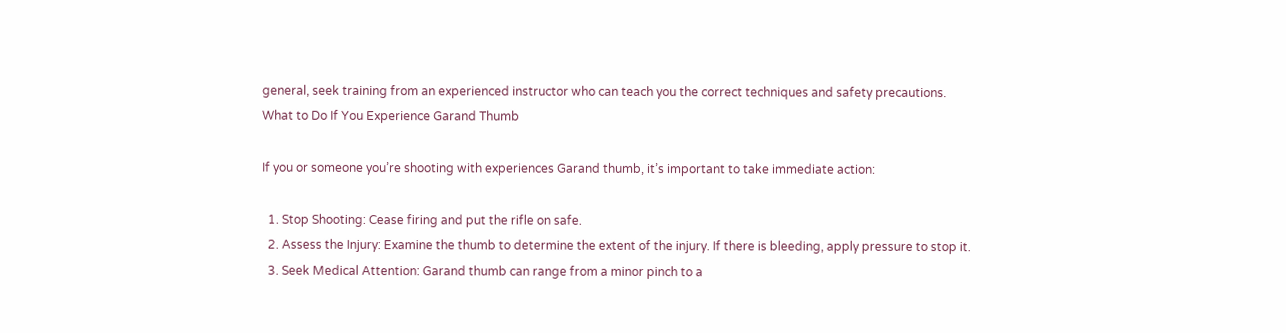general, seek training from an experienced instructor who can teach you the correct techniques and safety precautions.
What to Do If You Experience Garand Thumb

If you or someone you’re shooting with experiences Garand thumb, it’s important to take immediate action:

  1. Stop Shooting: Cease firing and put the rifle on safe.
  2. Assess the Injury: Examine the thumb to determine the extent of the injury. If there is bleeding, apply pressure to stop it.
  3. Seek Medical Attention: Garand thumb can range from a minor pinch to a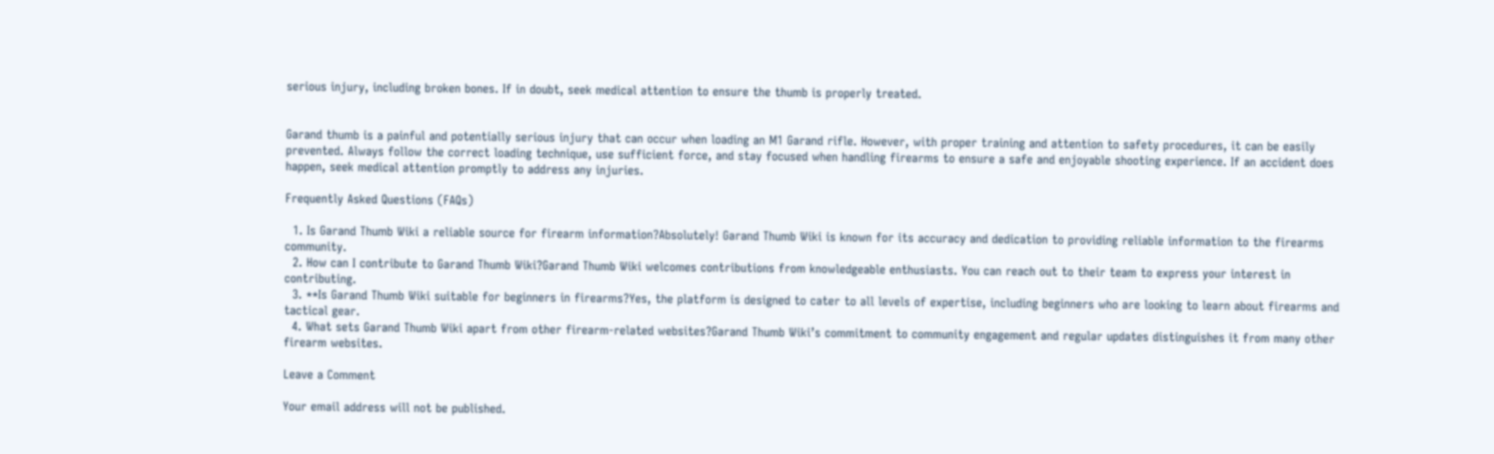serious injury, including broken bones. If in doubt, seek medical attention to ensure the thumb is properly treated.


Garand thumb is a painful and potentially serious injury that can occur when loading an M1 Garand rifle. However, with proper training and attention to safety procedures, it can be easily prevented. Always follow the correct loading technique, use sufficient force, and stay focused when handling firearms to ensure a safe and enjoyable shooting experience. If an accident does happen, seek medical attention promptly to address any injuries.

Frequently Asked Questions (FAQs)

  1. Is Garand Thumb Wiki a reliable source for firearm information?Absolutely! Garand Thumb Wiki is known for its accuracy and dedication to providing reliable information to the firearms community.
  2. How can I contribute to Garand Thumb Wiki?Garand Thumb Wiki welcomes contributions from knowledgeable enthusiasts. You can reach out to their team to express your interest in contributing.
  3. **Is Garand Thumb Wiki suitable for beginners in firearms?Yes, the platform is designed to cater to all levels of expertise, including beginners who are looking to learn about firearms and tactical gear.
  4. What sets Garand Thumb Wiki apart from other firearm-related websites?Garand Thumb Wiki’s commitment to community engagement and regular updates distinguishes it from many other firearm websites.

Leave a Comment

Your email address will not be published.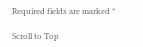Required fields are marked *

Scroll to Top